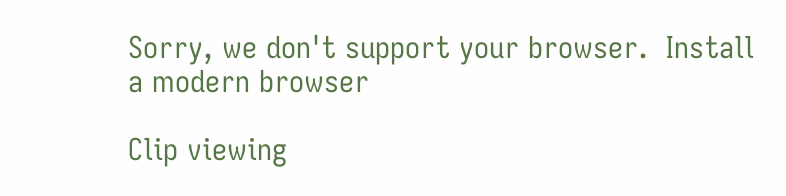Sorry, we don't support your browser.  Install a modern browser

Clip viewing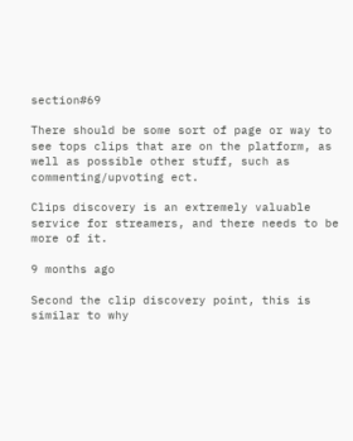section#69

There should be some sort of page or way to see tops clips that are on the platform, as well as possible other stuff, such as commenting/upvoting ect.

Clips discovery is an extremely valuable service for streamers, and there needs to be more of it.

9 months ago

Second the clip discovery point, this is similar to why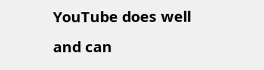YouTube does well and can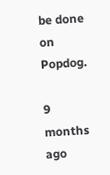be done on Popdog.

9 months ago